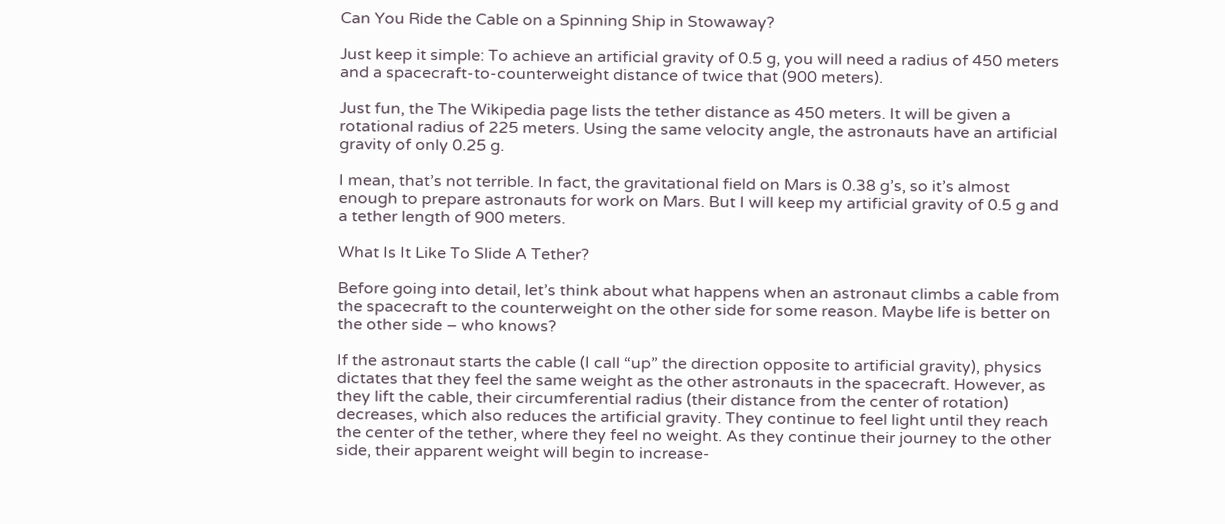Can You Ride the Cable on a Spinning Ship in Stowaway?

Just keep it simple: To achieve an artificial gravity of 0.5 g, you will need a radius of 450 meters and a spacecraft-to-counterweight distance of twice that (900 meters).

Just fun, the The Wikipedia page lists the tether distance as 450 meters. It will be given a rotational radius of 225 meters. Using the same velocity angle, the astronauts have an artificial gravity of only 0.25 g.

I mean, that’s not terrible. In fact, the gravitational field on Mars is 0.38 g’s, so it’s almost enough to prepare astronauts for work on Mars. But I will keep my artificial gravity of 0.5 g and a tether length of 900 meters.

What Is It Like To Slide A Tether?

Before going into detail, let’s think about what happens when an astronaut climbs a cable from the spacecraft to the counterweight on the other side for some reason. Maybe life is better on the other side – who knows?

If the astronaut starts the cable (I call “up” the direction opposite to artificial gravity), physics dictates that they feel the same weight as the other astronauts in the spacecraft. However, as they lift the cable, their circumferential radius (their distance from the center of rotation) decreases, which also reduces the artificial gravity. They continue to feel light until they reach the center of the tether, where they feel no weight. As they continue their journey to the other side, their apparent weight will begin to increase-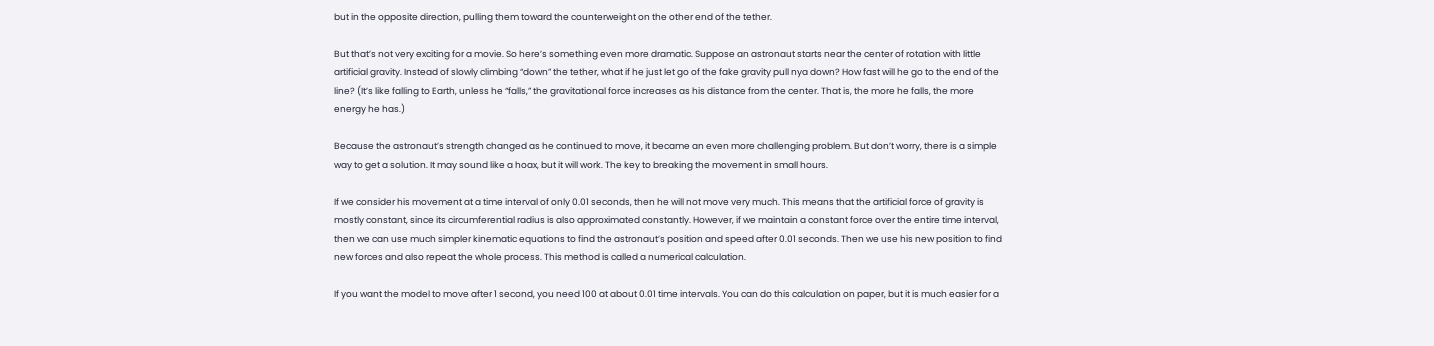but in the opposite direction, pulling them toward the counterweight on the other end of the tether.

But that’s not very exciting for a movie. So here’s something even more dramatic. Suppose an astronaut starts near the center of rotation with little artificial gravity. Instead of slowly climbing “down” the tether, what if he just let go of the fake gravity pull nya down? How fast will he go to the end of the line? (It’s like falling to Earth, unless he “falls,” the gravitational force increases as his distance from the center. That is, the more he falls, the more energy he has.)

Because the astronaut’s strength changed as he continued to move, it became an even more challenging problem. But don’t worry, there is a simple way to get a solution. It may sound like a hoax, but it will work. The key to breaking the movement in small hours.

If we consider his movement at a time interval of only 0.01 seconds, then he will not move very much. This means that the artificial force of gravity is mostly constant, since its circumferential radius is also approximated constantly. However, if we maintain a constant force over the entire time interval, then we can use much simpler kinematic equations to find the astronaut’s position and speed after 0.01 seconds. Then we use his new position to find new forces and also repeat the whole process. This method is called a numerical calculation.

If you want the model to move after 1 second, you need 100 at about 0.01 time intervals. You can do this calculation on paper, but it is much easier for a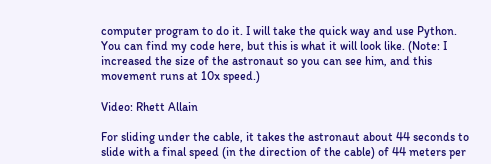computer program to do it. I will take the quick way and use Python. You can find my code here, but this is what it will look like. (Note: I increased the size of the astronaut so you can see him, and this movement runs at 10x speed.)

Video: Rhett Allain

For sliding under the cable, it takes the astronaut about 44 seconds to slide with a final speed (in the direction of the cable) of 44 meters per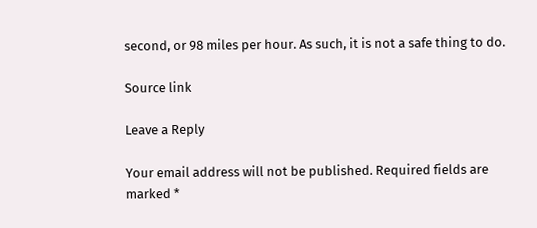second, or 98 miles per hour. As such, it is not a safe thing to do.

Source link

Leave a Reply

Your email address will not be published. Required fields are marked *